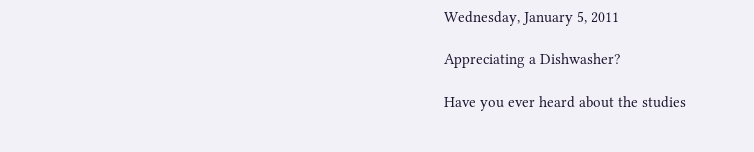Wednesday, January 5, 2011

Appreciating a Dishwasher?

Have you ever heard about the studies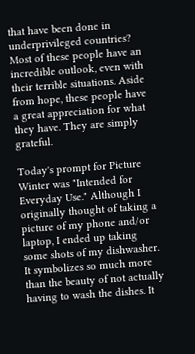that have been done in underprivileged countries? Most of these people have an incredible outlook, even with their terrible situations. Aside from hope, these people have a great appreciation for what they have. They are simply grateful.

Today's prompt for Picture Winter was "Intended for Everyday Use." Although I originally thought of taking a picture of my phone and/or laptop, I ended up taking some shots of my dishwasher. It symbolizes so much more than the beauty of not actually having to wash the dishes. It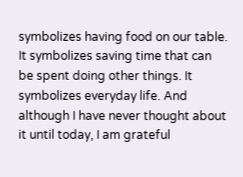symbolizes having food on our table. It symbolizes saving time that can be spent doing other things. It symbolizes everyday life. And although I have never thought about it until today, I am grateful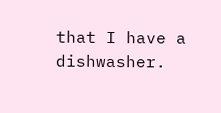that I have a dishwasher.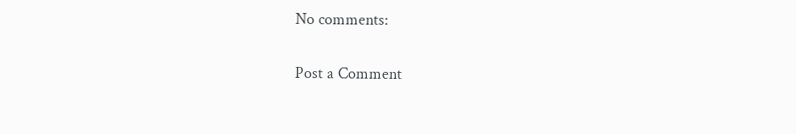No comments:

Post a Comment